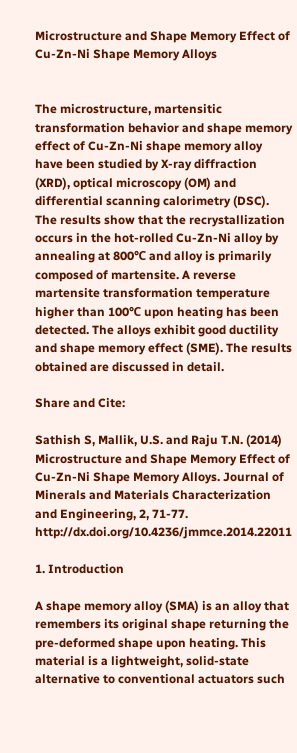Microstructure and Shape Memory Effect of Cu-Zn-Ni Shape Memory Alloys


The microstructure, martensitic transformation behavior and shape memory effect of Cu-Zn-Ni shape memory alloy have been studied by X-ray diffraction (XRD), optical microscopy (OM) and differential scanning calorimetry (DSC). The results show that the recrystallization occurs in the hot-rolled Cu-Zn-Ni alloy by annealing at 800℃ and alloy is primarily composed of martensite. A reverse martensite transformation temperature higher than 100℃ upon heating has been detected. The alloys exhibit good ductility and shape memory effect (SME). The results obtained are discussed in detail.

Share and Cite:

Sathish S, Mallik, U.S. and Raju T.N. (2014) Microstructure and Shape Memory Effect of Cu-Zn-Ni Shape Memory Alloys. Journal of Minerals and Materials Characterization and Engineering, 2, 71-77. http://dx.doi.org/10.4236/jmmce.2014.22011

1. Introduction

A shape memory alloy (SMA) is an alloy that remembers its original shape returning the pre-deformed shape upon heating. This material is a lightweight, solid-state alternative to conventional actuators such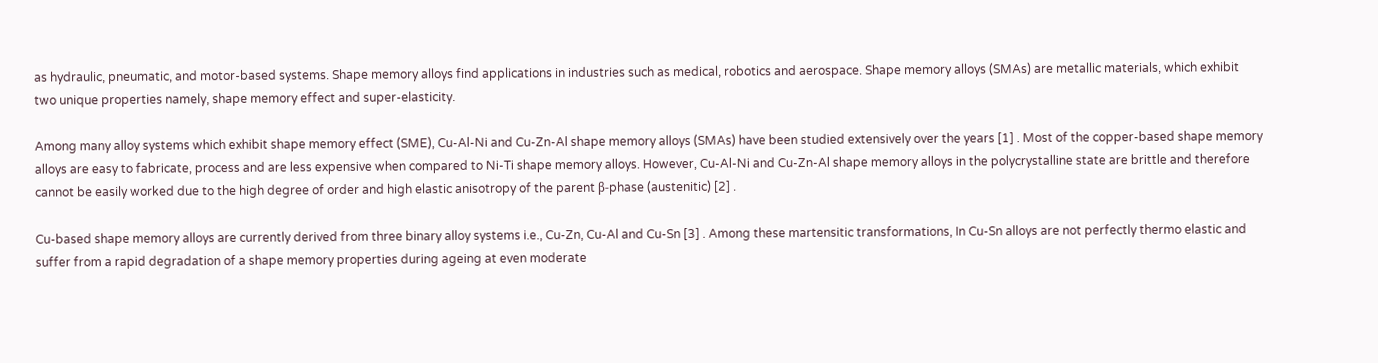as hydraulic, pneumatic, and motor-based systems. Shape memory alloys find applications in industries such as medical, robotics and aerospace. Shape memory alloys (SMAs) are metallic materials, which exhibit two unique properties namely, shape memory effect and super-elasticity.

Among many alloy systems which exhibit shape memory effect (SME), Cu-Al-Ni and Cu-Zn-Al shape memory alloys (SMAs) have been studied extensively over the years [1] . Most of the copper-based shape memory alloys are easy to fabricate, process and are less expensive when compared to Ni-Ti shape memory alloys. However, Cu-Al-Ni and Cu-Zn-Al shape memory alloys in the polycrystalline state are brittle and therefore cannot be easily worked due to the high degree of order and high elastic anisotropy of the parent β-phase (austenitic) [2] .

Cu-based shape memory alloys are currently derived from three binary alloy systems i.e., Cu-Zn, Cu-Al and Cu-Sn [3] . Among these martensitic transformations, In Cu-Sn alloys are not perfectly thermo elastic and suffer from a rapid degradation of a shape memory properties during ageing at even moderate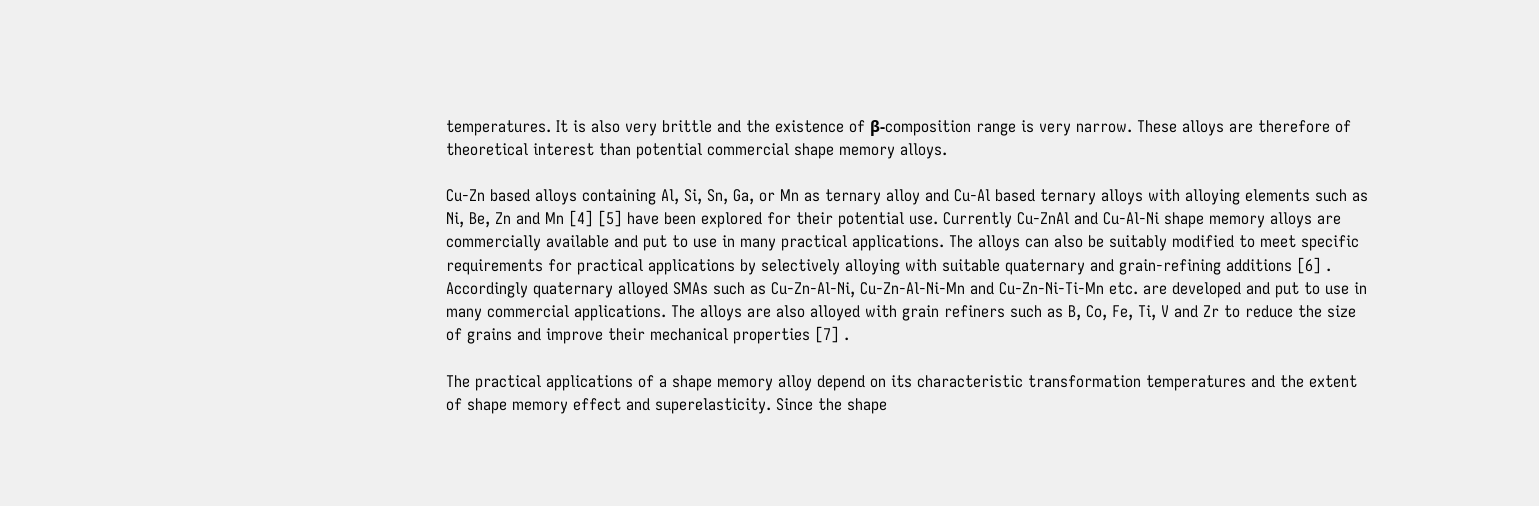temperatures. It is also very brittle and the existence of β-composition range is very narrow. These alloys are therefore of theoretical interest than potential commercial shape memory alloys.

Cu-Zn based alloys containing Al, Si, Sn, Ga, or Mn as ternary alloy and Cu-Al based ternary alloys with alloying elements such as Ni, Be, Zn and Mn [4] [5] have been explored for their potential use. Currently Cu-ZnAl and Cu-Al-Ni shape memory alloys are commercially available and put to use in many practical applications. The alloys can also be suitably modified to meet specific requirements for practical applications by selectively alloying with suitable quaternary and grain-refining additions [6] . Accordingly quaternary alloyed SMAs such as Cu-Zn-Al-Ni, Cu-Zn-Al-Ni-Mn and Cu-Zn-Ni-Ti-Mn etc. are developed and put to use in many commercial applications. The alloys are also alloyed with grain refiners such as B, Co, Fe, Ti, V and Zr to reduce the size of grains and improve their mechanical properties [7] .

The practical applications of a shape memory alloy depend on its characteristic transformation temperatures and the extent of shape memory effect and superelasticity. Since the shape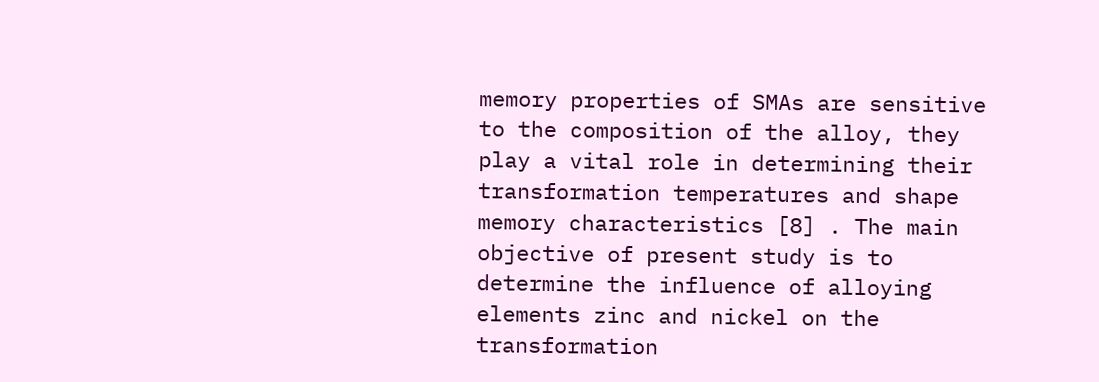memory properties of SMAs are sensitive to the composition of the alloy, they play a vital role in determining their transformation temperatures and shape memory characteristics [8] . The main objective of present study is to determine the influence of alloying elements zinc and nickel on the transformation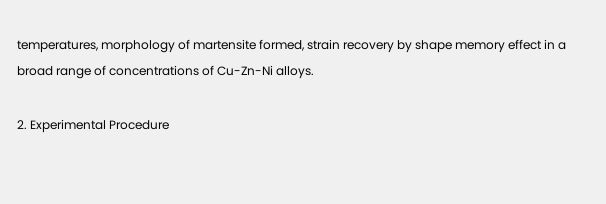temperatures, morphology of martensite formed, strain recovery by shape memory effect in a broad range of concentrations of Cu-Zn-Ni alloys.

2. Experimental Procedure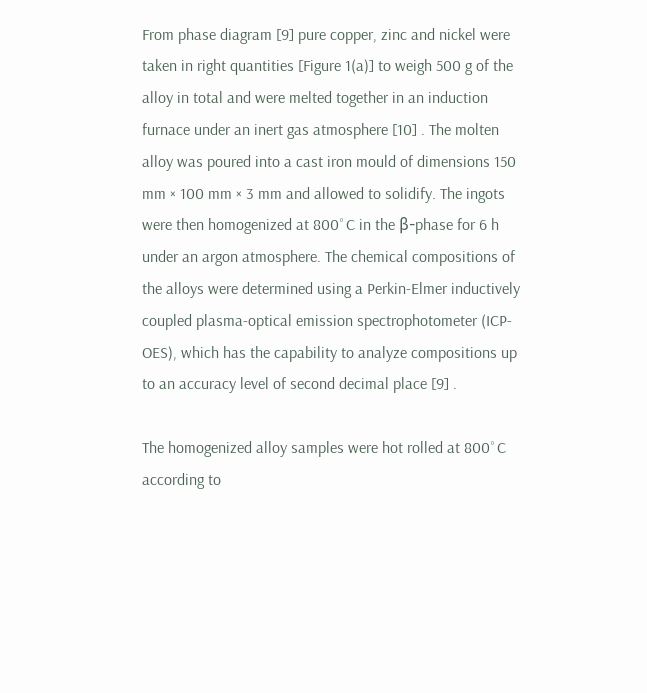From phase diagram [9] pure copper, zinc and nickel were taken in right quantities [Figure 1(a)] to weigh 500 g of the alloy in total and were melted together in an induction furnace under an inert gas atmosphere [10] . The molten alloy was poured into a cast iron mould of dimensions 150 mm × 100 mm × 3 mm and allowed to solidify. The ingots were then homogenized at 800˚C in the β-phase for 6 h under an argon atmosphere. The chemical compositions of the alloys were determined using a Perkin-Elmer inductively coupled plasma-optical emission spectrophotometer (ICP-OES), which has the capability to analyze compositions up to an accuracy level of second decimal place [9] .

The homogenized alloy samples were hot rolled at 800˚C according to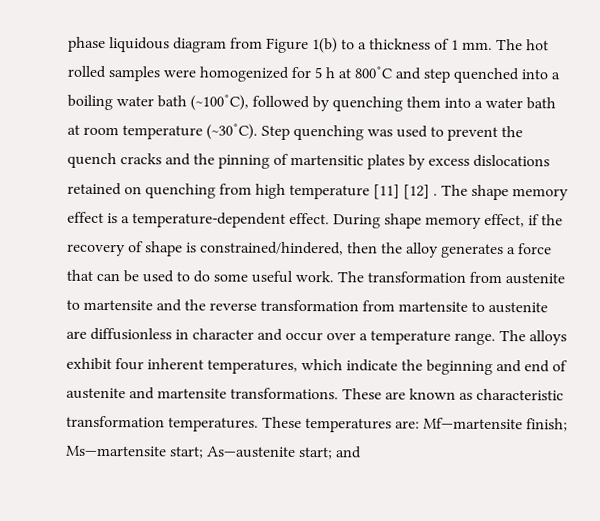phase liquidous diagram from Figure 1(b) to a thickness of 1 mm. The hot rolled samples were homogenized for 5 h at 800˚C and step quenched into a boiling water bath (~100˚C), followed by quenching them into a water bath at room temperature (~30˚C). Step quenching was used to prevent the quench cracks and the pinning of martensitic plates by excess dislocations retained on quenching from high temperature [11] [12] . The shape memory effect is a temperature-dependent effect. During shape memory effect, if the recovery of shape is constrained/hindered, then the alloy generates a force that can be used to do some useful work. The transformation from austenite to martensite and the reverse transformation from martensite to austenite are diffusionless in character and occur over a temperature range. The alloys exhibit four inherent temperatures, which indicate the beginning and end of austenite and martensite transformations. These are known as characteristic transformation temperatures. These temperatures are: Mf—martensite finish; Ms—martensite start; As—austenite start; and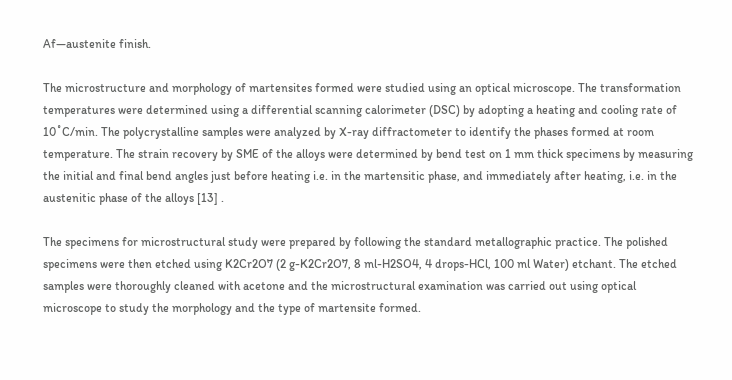Af—austenite finish.

The microstructure and morphology of martensites formed were studied using an optical microscope. The transformation temperatures were determined using a differential scanning calorimeter (DSC) by adopting a heating and cooling rate of 10˚C/min. The polycrystalline samples were analyzed by X-ray diffractometer to identify the phases formed at room temperature. The strain recovery by SME of the alloys were determined by bend test on 1 mm thick specimens by measuring the initial and final bend angles just before heating i.e. in the martensitic phase, and immediately after heating, i.e. in the austenitic phase of the alloys [13] .

The specimens for microstructural study were prepared by following the standard metallographic practice. The polished specimens were then etched using K2Cr2O7 (2 g-K2Cr2O7, 8 ml-H2SO4, 4 drops-HCl, 100 ml Water) etchant. The etched samples were thoroughly cleaned with acetone and the microstructural examination was carried out using optical microscope to study the morphology and the type of martensite formed.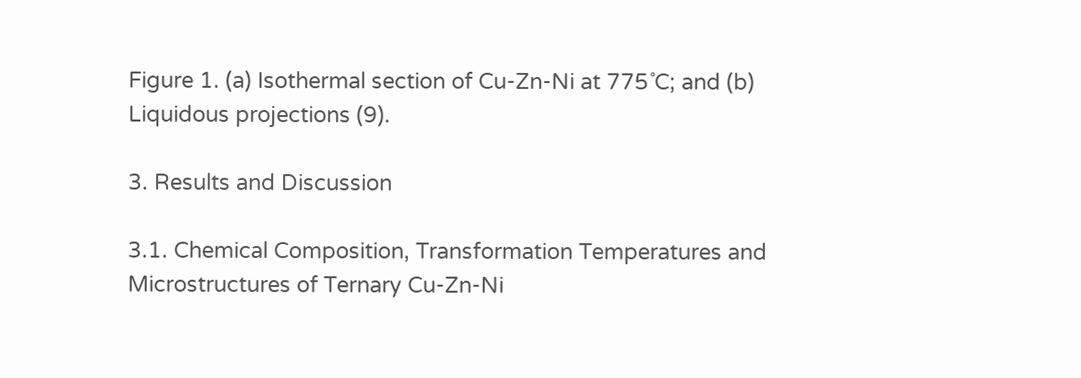Figure 1. (a) Isothermal section of Cu-Zn-Ni at 775˚C; and (b) Liquidous projections (9).

3. Results and Discussion

3.1. Chemical Composition, Transformation Temperatures and Microstructures of Ternary Cu-Zn-Ni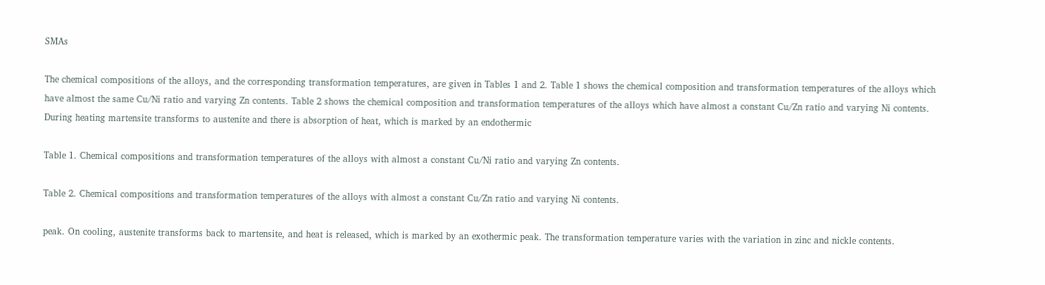SMAs

The chemical compositions of the alloys, and the corresponding transformation temperatures, are given in Tables 1 and 2. Table 1 shows the chemical composition and transformation temperatures of the alloys which have almost the same Cu/Ni ratio and varying Zn contents. Table 2 shows the chemical composition and transformation temperatures of the alloys which have almost a constant Cu/Zn ratio and varying Ni contents. During heating martensite transforms to austenite and there is absorption of heat, which is marked by an endothermic

Table 1. Chemical compositions and transformation temperatures of the alloys with almost a constant Cu/Ni ratio and varying Zn contents.

Table 2. Chemical compositions and transformation temperatures of the alloys with almost a constant Cu/Zn ratio and varying Ni contents.

peak. On cooling, austenite transforms back to martensite, and heat is released, which is marked by an exothermic peak. The transformation temperature varies with the variation in zinc and nickle contents.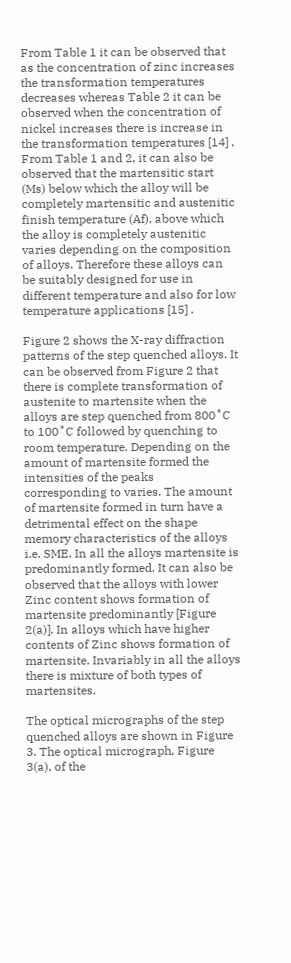From Table 1 it can be observed that as the concentration of zinc increases the transformation temperatures decreases whereas Table 2 it can be observed when the concentration of nickel increases there is increase in the transformation temperatures [14] . From Table 1 and 2, it can also be observed that the martensitic start (Ms) below which the alloy will be completely martensitic and austenitic finish temperature (Af), above which the alloy is completely austenitic varies depending on the composition of alloys. Therefore these alloys can be suitably designed for use in different temperature and also for low temperature applications [15] .

Figure 2 shows the X-ray diffraction patterns of the step quenched alloys. It can be observed from Figure 2 that there is complete transformation of austenite to martensite when the alloys are step quenched from 800˚C to 100˚C followed by quenching to room temperature. Depending on the amount of martensite formed the intensities of the peaks corresponding to varies. The amount of martensite formed in turn have a detrimental effect on the shape memory characteristics of the alloys i.e. SME. In all the alloys martensite is predominantly formed. It can also be observed that the alloys with lower Zinc content shows formation of martensite predominantly [Figure 2(a)]. In alloys which have higher contents of Zinc shows formation of martensite. Invariably in all the alloys there is mixture of both types of martensites.

The optical micrographs of the step quenched alloys are shown in Figure 3. The optical micrograph, Figure 3(a), of the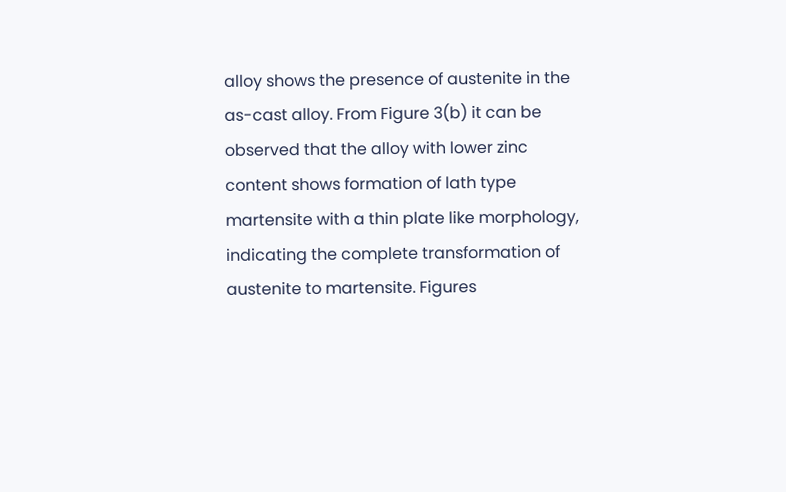alloy shows the presence of austenite in the as-cast alloy. From Figure 3(b) it can be observed that the alloy with lower zinc content shows formation of lath type martensite with a thin plate like morphology, indicating the complete transformation of austenite to martensite. Figures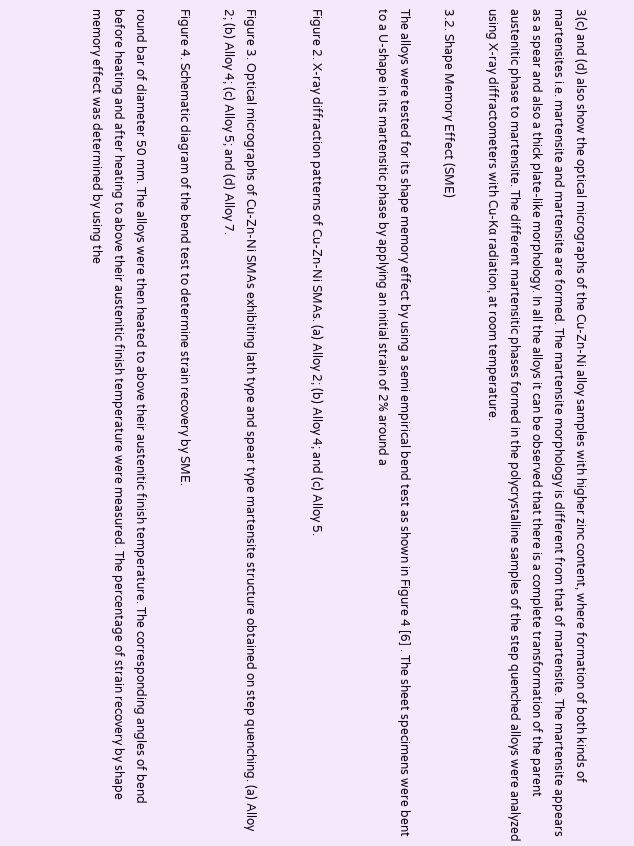3(c) and (d) also show the optical micrographs of the Cu-Zn-Ni alloy samples with higher zinc content, where formation of both kinds of martensites i.e. martensite and martensite are formed. The martensite morphology is different from that of martensite. The martensite appears as a spear and also a thick plate-like morphology. In all the alloys it can be observed that there is a complete transformation of the parent austenitic phase to martensite. The different martensitic phases formed in the polycrystalline samples of the step quenched alloys were analyzed using X-ray diffractometers with Cu-Kα radiation, at room temperature.

3.2. Shape Memory Effect (SME)

The alloys were tested for its shape memory effect by using a semi empirical bend test as shown in Figure 4 [6] . The sheet specimens were bent to a U-shape in its martensitic phase by applying an initial strain of 2% around a


Figure 2. X-ray diffraction patterns of Cu-Zn-Ni SMAs. (a) Alloy 2; (b) Alloy 4; and (c) Alloy 5.


Figure 3. Optical micrographs of Cu-Zn-Ni SMAs exhibiting lath type and spear type martensite structure obtained on step quenching. (a) Alloy 2; (b) Alloy 4; (c) Alloy 5; and (d) Alloy 7.

Figure 4. Schematic diagram of the bend test to determine strain recovery by SME.

round bar of diameter 50 mm. The alloys were then heated to above their austenitic finish temperature. The corresponding angles of bend before heating and after heating to above their austenitic finish temperature were measured. The percentage of strain recovery by shape memory effect was determined by using the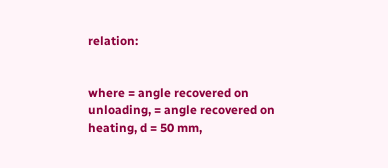relation:


where = angle recovered on unloading, = angle recovered on heating, d = 50 mm,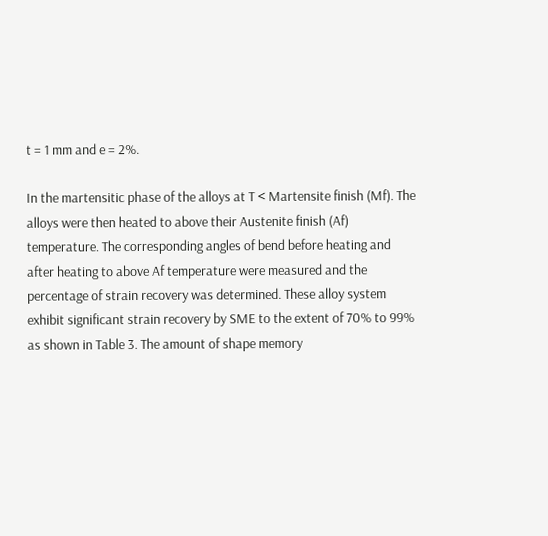t = 1 mm and e = 2%.

In the martensitic phase of the alloys at T < Martensite finish (Mf). The alloys were then heated to above their Austenite finish (Af) temperature. The corresponding angles of bend before heating and after heating to above Af temperature were measured and the percentage of strain recovery was determined. These alloy system exhibit significant strain recovery by SME to the extent of 70% to 99% as shown in Table 3. The amount of shape memory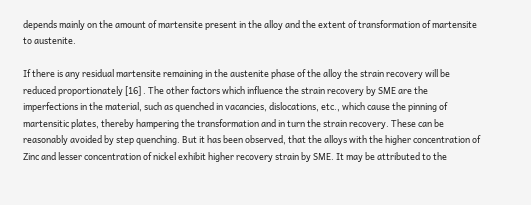depends mainly on the amount of martensite present in the alloy and the extent of transformation of martensite to austenite.

If there is any residual martensite remaining in the austenite phase of the alloy the strain recovery will be reduced proportionately [16] . The other factors which influence the strain recovery by SME are the imperfections in the material, such as quenched in vacancies, dislocations, etc., which cause the pinning of martensitic plates, thereby hampering the transformation and in turn the strain recovery. These can be reasonably avoided by step quenching. But it has been observed, that the alloys with the higher concentration of Zinc and lesser concentration of nickel exhibit higher recovery strain by SME. It may be attributed to the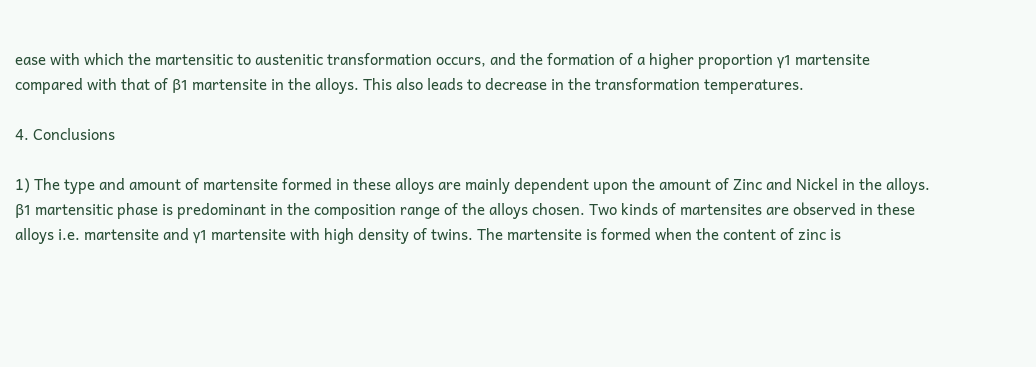ease with which the martensitic to austenitic transformation occurs, and the formation of a higher proportion γ1 martensite compared with that of β1 martensite in the alloys. This also leads to decrease in the transformation temperatures.

4. Conclusions

1) The type and amount of martensite formed in these alloys are mainly dependent upon the amount of Zinc and Nickel in the alloys. β1 martensitic phase is predominant in the composition range of the alloys chosen. Two kinds of martensites are observed in these alloys i.e. martensite and γ1 martensite with high density of twins. The martensite is formed when the content of zinc is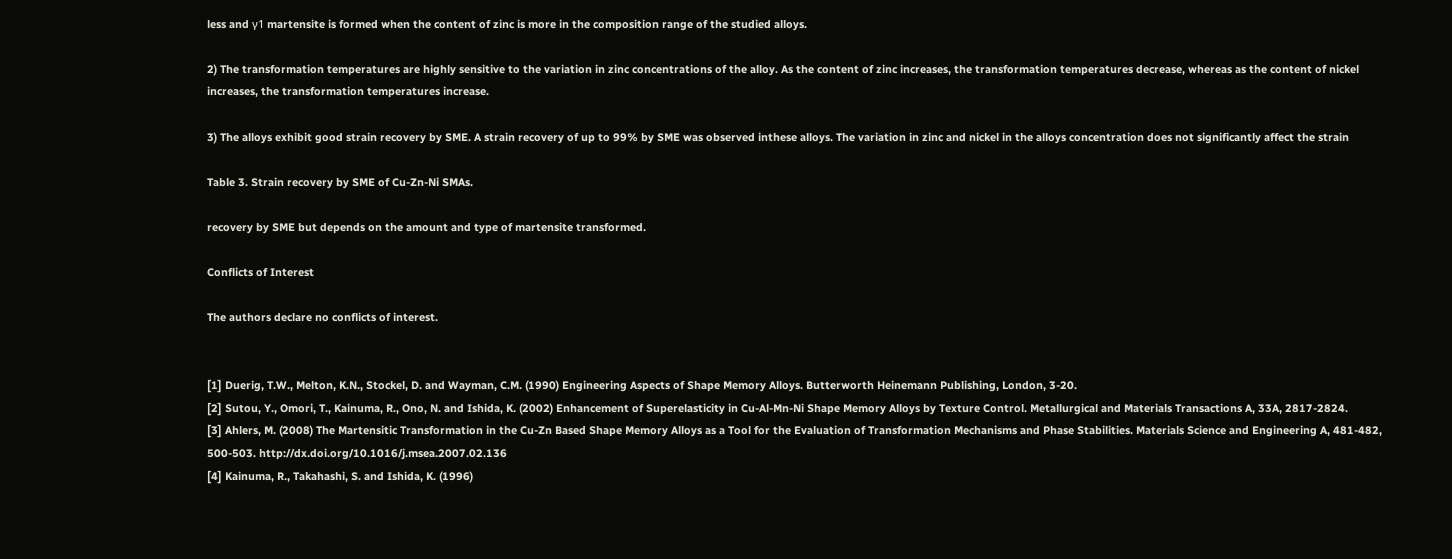less and γ1 martensite is formed when the content of zinc is more in the composition range of the studied alloys.

2) The transformation temperatures are highly sensitive to the variation in zinc concentrations of the alloy. As the content of zinc increases, the transformation temperatures decrease, whereas as the content of nickel increases, the transformation temperatures increase.

3) The alloys exhibit good strain recovery by SME. A strain recovery of up to 99% by SME was observed inthese alloys. The variation in zinc and nickel in the alloys concentration does not significantly affect the strain

Table 3. Strain recovery by SME of Cu-Zn-Ni SMAs.

recovery by SME but depends on the amount and type of martensite transformed.

Conflicts of Interest

The authors declare no conflicts of interest.


[1] Duerig, T.W., Melton, K.N., Stockel, D. and Wayman, C.M. (1990) Engineering Aspects of Shape Memory Alloys. Butterworth Heinemann Publishing, London, 3-20.
[2] Sutou, Y., Omori, T., Kainuma, R., Ono, N. and Ishida, K. (2002) Enhancement of Superelasticity in Cu-Al-Mn-Ni Shape Memory Alloys by Texture Control. Metallurgical and Materials Transactions A, 33A, 2817-2824.
[3] Ahlers, M. (2008) The Martensitic Transformation in the Cu-Zn Based Shape Memory Alloys as a Tool for the Evaluation of Transformation Mechanisms and Phase Stabilities. Materials Science and Engineering A, 481-482, 500-503. http://dx.doi.org/10.1016/j.msea.2007.02.136
[4] Kainuma, R., Takahashi, S. and Ishida, K. (1996)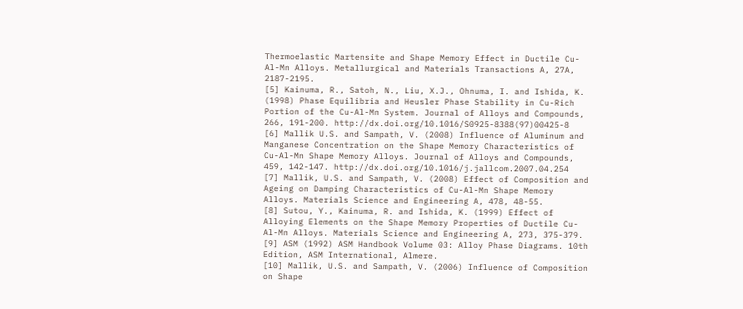Thermoelastic Martensite and Shape Memory Effect in Ductile Cu-Al-Mn Alloys. Metallurgical and Materials Transactions A, 27A, 2187-2195.
[5] Kainuma, R., Satoh, N., Liu, X.J., Ohnuma, I. and Ishida, K. (1998) Phase Equilibria and Heusler Phase Stability in Cu-Rich Portion of the Cu-Al-Mn System. Journal of Alloys and Compounds, 266, 191-200. http://dx.doi.org/10.1016/S0925-8388(97)00425-8
[6] Mallik U.S. and Sampath, V. (2008) Influence of Aluminum and Manganese Concentration on the Shape Memory Characteristics of Cu-Al-Mn Shape Memory Alloys. Journal of Alloys and Compounds, 459, 142-147. http://dx.doi.org/10.1016/j.jallcom.2007.04.254
[7] Mallik, U.S. and Sampath, V. (2008) Effect of Composition and Ageing on Damping Characteristics of Cu-Al-Mn Shape Memory Alloys. Materials Science and Engineering A, 478, 48-55.
[8] Sutou, Y., Kainuma, R. and Ishida, K. (1999) Effect of Alloying Elements on the Shape Memory Properties of Ductile Cu-Al-Mn Alloys. Materials Science and Engineering A, 273, 375-379.
[9] ASM (1992) ASM Handbook Volume 03: Alloy Phase Diagrams. 10th Edition, ASM International, Almere.
[10] Mallik, U.S. and Sampath, V. (2006) Influence of Composition on Shape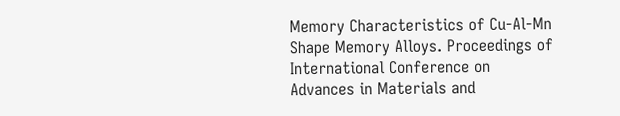Memory Characteristics of Cu-Al-Mn Shape Memory Alloys. Proceedings of International Conference on Advances in Materials and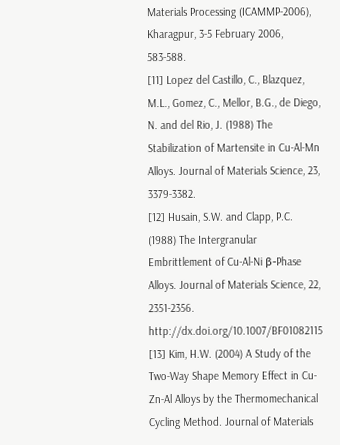Materials Processing (ICAMMP-2006), Kharagpur, 3-5 February 2006, 583-588.
[11] Lopez del Castillo, C., Blazquez, M.L., Gomez, C., Mellor, B.G., de Diego, N. and del Rio, J. (1988) The Stabilization of Martensite in Cu-Al-Mn Alloys. Journal of Materials Science, 23, 3379-3382.
[12] Husain, S.W. and Clapp, P.C. (1988) The Intergranular Embrittlement of Cu-Al-Ni β-Phase Alloys. Journal of Materials Science, 22, 2351-2356. http://dx.doi.org/10.1007/BF01082115
[13] Kim, H.W. (2004) A Study of the Two-Way Shape Memory Effect in Cu-Zn-Al Alloys by the Thermomechanical Cycling Method. Journal of Materials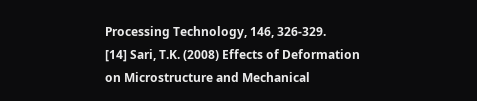Processing Technology, 146, 326-329.
[14] Sari, T.K. (2008) Effects of Deformation on Microstructure and Mechanical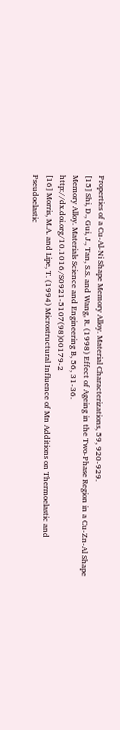Properties of a Cu-Al-Ni Shape Memory Alloy. Material Characterizations, 59, 920-929.
[15] Shi, D., Gui, J., Tan, S.S. and Wang, R. (1998) Effect of Ageing in the Two-Phase Region in a Cu-Zn-Al Shape Memory Alloy. Materials Science and Engineering B, 56, 31-36. http://dx.doi.org/10.1016/S0921-5107(98)00179-2
[16] Morris, M.A. and Lipe, T. (1994) Microstructural Influence of Mn Additions on Thermoelastic and Pseudoelastic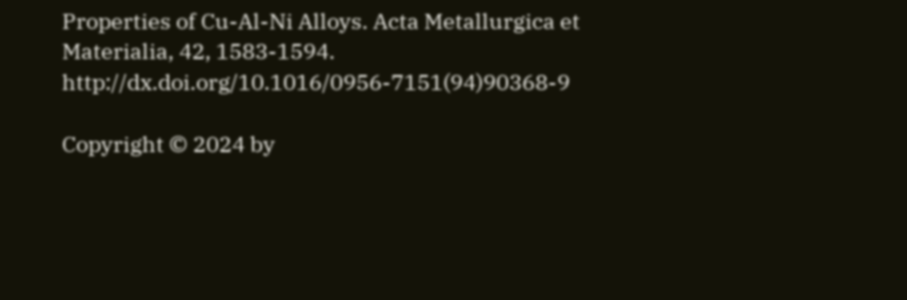Properties of Cu-Al-Ni Alloys. Acta Metallurgica et Materialia, 42, 1583-1594. http://dx.doi.org/10.1016/0956-7151(94)90368-9

Copyright © 2024 by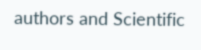authors and Scientific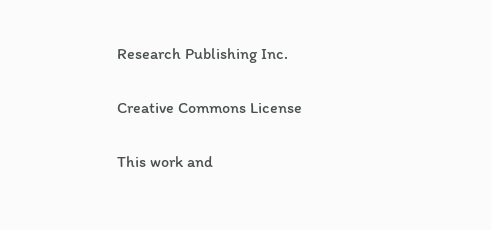Research Publishing Inc.

Creative Commons License

This work and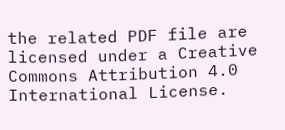the related PDF file are licensed under a Creative Commons Attribution 4.0 International License.